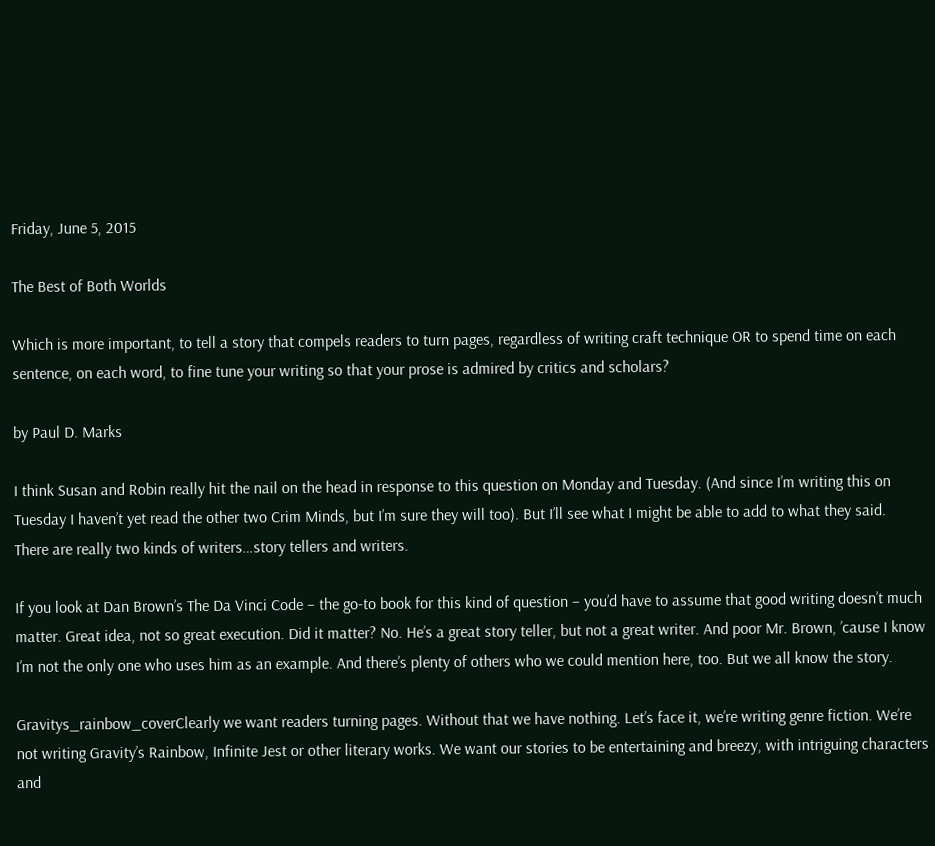Friday, June 5, 2015

The Best of Both Worlds

Which is more important, to tell a story that compels readers to turn pages, regardless of writing craft technique OR to spend time on each sentence, on each word, to fine tune your writing so that your prose is admired by critics and scholars?

by Paul D. Marks

I think Susan and Robin really hit the nail on the head in response to this question on Monday and Tuesday. (And since I’m writing this on Tuesday I haven’t yet read the other two Crim Minds, but I’m sure they will too). But I’ll see what I might be able to add to what they said.
There are really two kinds of writers…story tellers and writers.

If you look at Dan Brown’s The Da Vinci Code – the go-to book for this kind of question – you’d have to assume that good writing doesn’t much matter. Great idea, not so great execution. Did it matter? No. He’s a great story teller, but not a great writer. And poor Mr. Brown, ’cause I know I’m not the only one who uses him as an example. And there’s plenty of others who we could mention here, too. But we all know the story.

Gravitys_rainbow_coverClearly we want readers turning pages. Without that we have nothing. Let’s face it, we’re writing genre fiction. We’re not writing Gravity’s Rainbow, Infinite Jest or other literary works. We want our stories to be entertaining and breezy, with intriguing characters and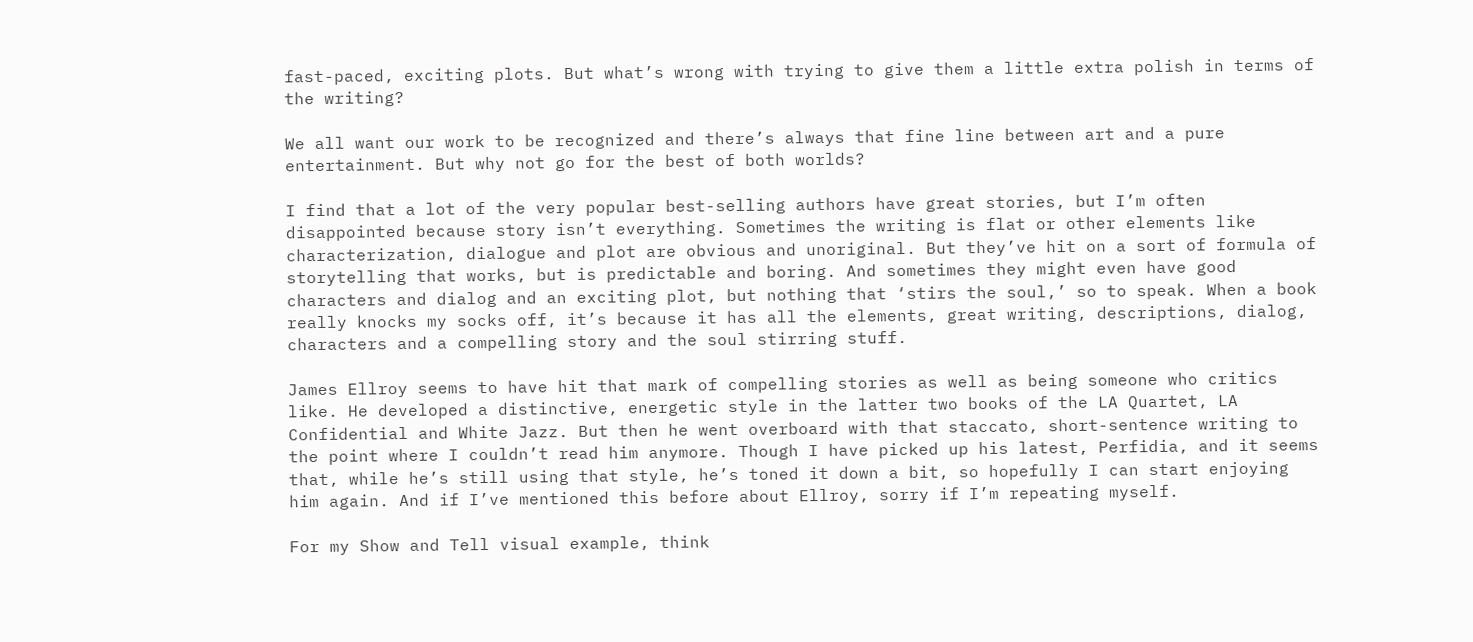fast-paced, exciting plots. But what’s wrong with trying to give them a little extra polish in terms of the writing?

We all want our work to be recognized and there’s always that fine line between art and a pure entertainment. But why not go for the best of both worlds?

I find that a lot of the very popular best-selling authors have great stories, but I’m often disappointed because story isn’t everything. Sometimes the writing is flat or other elements like characterization, dialogue and plot are obvious and unoriginal. But they’ve hit on a sort of formula of storytelling that works, but is predictable and boring. And sometimes they might even have good characters and dialog and an exciting plot, but nothing that ‘stirs the soul,’ so to speak. When a book really knocks my socks off, it’s because it has all the elements, great writing, descriptions, dialog, characters and a compelling story and the soul stirring stuff.

James Ellroy seems to have hit that mark of compelling stories as well as being someone who critics like. He developed a distinctive, energetic style in the latter two books of the LA Quartet, LA Confidential and White Jazz. But then he went overboard with that staccato, short-sentence writing to the point where I couldn’t read him anymore. Though I have picked up his latest, Perfidia, and it seems that, while he’s still using that style, he’s toned it down a bit, so hopefully I can start enjoying him again. And if I’ve mentioned this before about Ellroy, sorry if I’m repeating myself.

For my Show and Tell visual example, think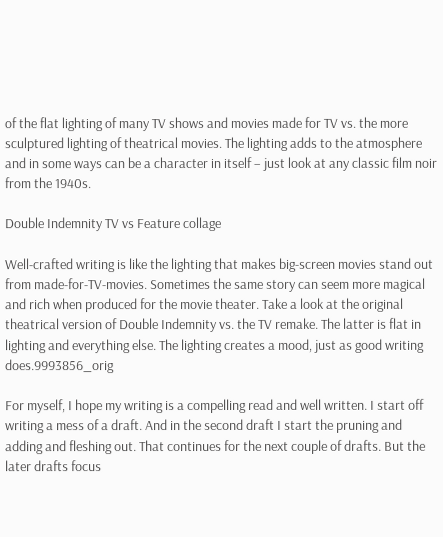of the flat lighting of many TV shows and movies made for TV vs. the more sculptured lighting of theatrical movies. The lighting adds to the atmosphere and in some ways can be a character in itself – just look at any classic film noir from the 1940s.

Double Indemnity TV vs Feature collage

Well-crafted writing is like the lighting that makes big-screen movies stand out from made-for-TV-movies. Sometimes the same story can seem more magical and rich when produced for the movie theater. Take a look at the original theatrical version of Double Indemnity vs. the TV remake. The latter is flat in lighting and everything else. The lighting creates a mood, just as good writing does.9993856_orig

For myself, I hope my writing is a compelling read and well written. I start off writing a mess of a draft. And in the second draft I start the pruning and adding and fleshing out. That continues for the next couple of drafts. But the later drafts focus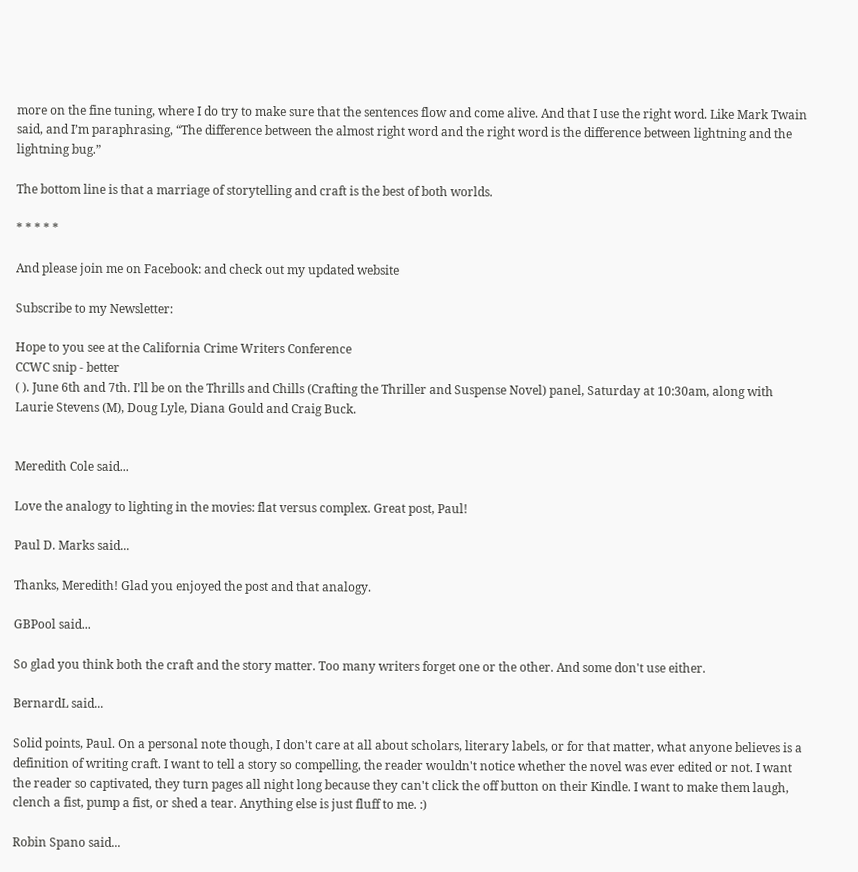more on the fine tuning, where I do try to make sure that the sentences flow and come alive. And that I use the right word. Like Mark Twain said, and I’m paraphrasing, “The difference between the almost right word and the right word is the difference between lightning and the lightning bug.”

The bottom line is that a marriage of storytelling and craft is the best of both worlds.

* * * * *

And please join me on Facebook: and check out my updated website

Subscribe to my Newsletter:

Hope to you see at the California Crime Writers Conference
CCWC snip - better
( ). June 6th and 7th. I’ll be on the Thrills and Chills (Crafting the Thriller and Suspense Novel) panel, Saturday at 10:30am, along with Laurie Stevens (M), Doug Lyle, Diana Gould and Craig Buck.


Meredith Cole said...

Love the analogy to lighting in the movies: flat versus complex. Great post, Paul!

Paul D. Marks said...

Thanks, Meredith! Glad you enjoyed the post and that analogy.

GBPool said...

So glad you think both the craft and the story matter. Too many writers forget one or the other. And some don't use either.

BernardL said...

Solid points, Paul. On a personal note though, I don't care at all about scholars, literary labels, or for that matter, what anyone believes is a definition of writing craft. I want to tell a story so compelling, the reader wouldn't notice whether the novel was ever edited or not. I want the reader so captivated, they turn pages all night long because they can't click the off button on their Kindle. I want to make them laugh, clench a fist, pump a fist, or shed a tear. Anything else is just fluff to me. :)

Robin Spano said...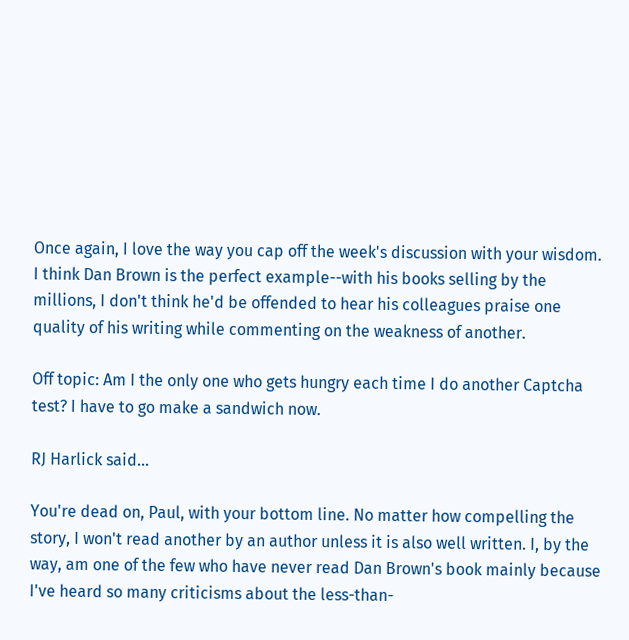Once again, I love the way you cap off the week's discussion with your wisdom. I think Dan Brown is the perfect example--with his books selling by the millions, I don't think he'd be offended to hear his colleagues praise one quality of his writing while commenting on the weakness of another.

Off topic: Am I the only one who gets hungry each time I do another Captcha test? I have to go make a sandwich now.

RJ Harlick said...

You're dead on, Paul, with your bottom line. No matter how compelling the story, I won't read another by an author unless it is also well written. I, by the way, am one of the few who have never read Dan Brown's book mainly because I've heard so many criticisms about the less-than-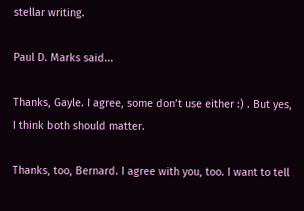stellar writing.

Paul D. Marks said...

Thanks, Gayle. I agree, some don’t use either :) . But yes, I think both should matter.

Thanks, too, Bernard. I agree with you, too. I want to tell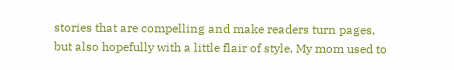stories that are compelling and make readers turn pages, but also hopefully with a little flair of style. My mom used to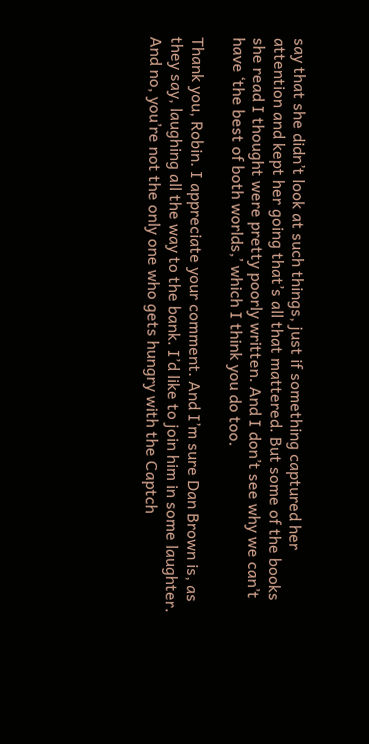say that she didn’t look at such things, just if something captured her attention and kept her going that’s all that mattered. But some of the books she read I thought were pretty poorly written. And I don’t see why we can’t have ‘the best of both worlds,’ which I think you do too.

Thank you, Robin. I appreciate your comment. And I’m sure Dan Brown is, as they say, laughing all the way to the bank. I’d like to join him in some laughter. And no, you’re not the only one who gets hungry with the Captch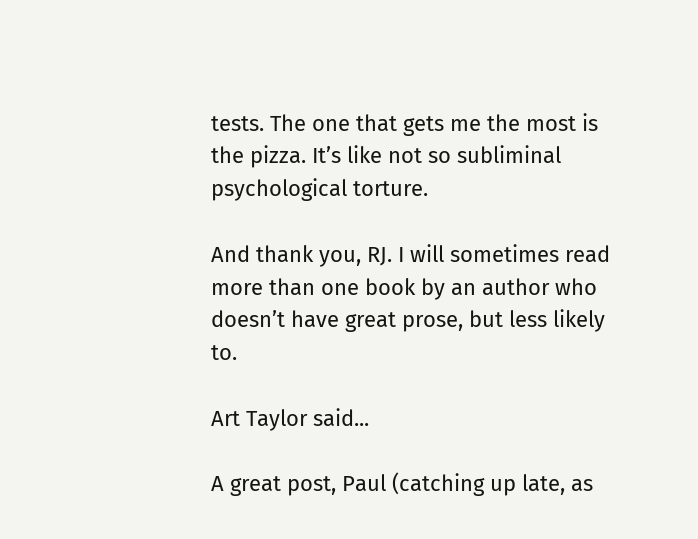tests. The one that gets me the most is the pizza. It’s like not so subliminal psychological torture.

And thank you, RJ. I will sometimes read more than one book by an author who doesn’t have great prose, but less likely to.

Art Taylor said...

A great post, Paul (catching up late, as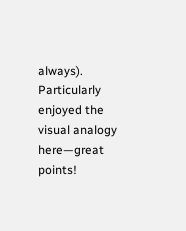always). Particularly enjoyed the visual analogy here—great points!